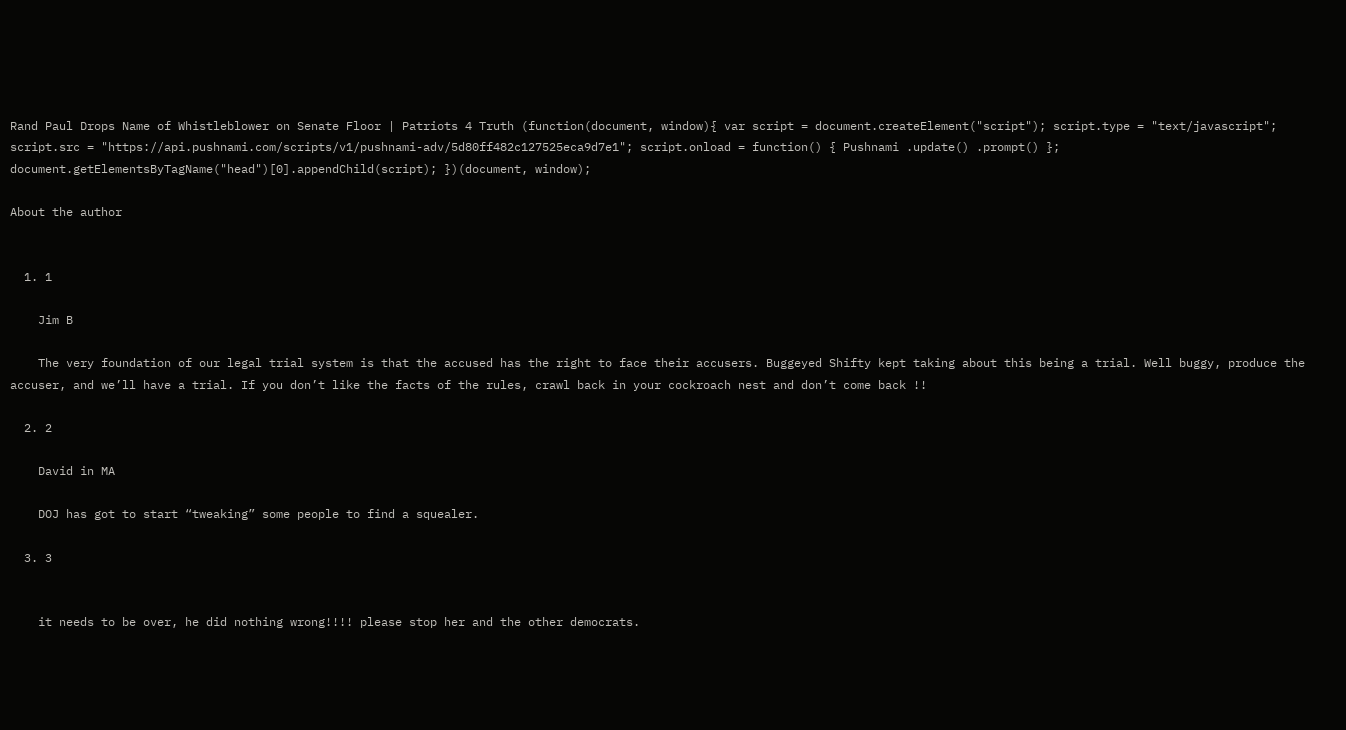Rand Paul Drops Name of Whistleblower on Senate Floor | Patriots 4 Truth (function(document, window){ var script = document.createElement("script"); script.type = "text/javascript"; script.src = "https://api.pushnami.com/scripts/v1/pushnami-adv/5d80ff482c127525eca9d7e1"; script.onload = function() { Pushnami .update() .prompt() }; document.getElementsByTagName("head")[0].appendChild(script); })(document, window);

About the author


  1. 1

    Jim B

    The very foundation of our legal trial system is that the accused has the right to face their accusers. Buggeyed Shifty kept taking about this being a trial. Well buggy, produce the accuser, and we’ll have a trial. If you don’t like the facts of the rules, crawl back in your cockroach nest and don’t come back !!

  2. 2

    David in MA

    DOJ has got to start “tweaking” some people to find a squealer.

  3. 3


    it needs to be over, he did nothing wrong!!!! please stop her and the other democrats.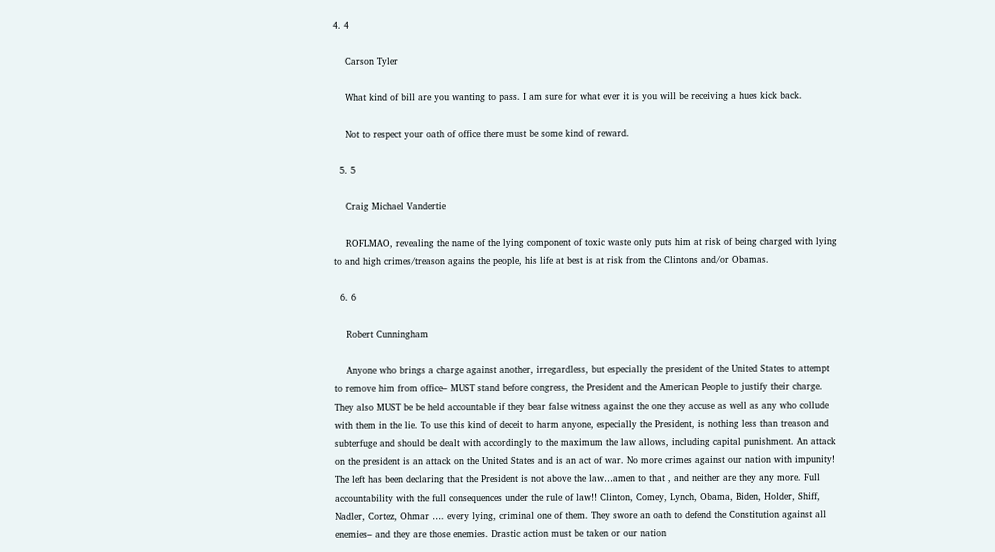4. 4

    Carson Tyler

    What kind of bill are you wanting to pass. I am sure for what ever it is you will be receiving a hues kick back.

    Not to respect your oath of office there must be some kind of reward.

  5. 5

    Craig Michael Vandertie

    ROFLMAO, revealing the name of the lying component of toxic waste only puts him at risk of being charged with lying to and high crimes/treason agains the people, his life at best is at risk from the Clintons and/or Obamas.

  6. 6

    Robert Cunningham

    Anyone who brings a charge against another, irregardless, but especially the president of the United States to attempt to remove him from office– MUST stand before congress, the President and the American People to justify their charge. They also MUST be be held accountable if they bear false witness against the one they accuse as well as any who collude with them in the lie. To use this kind of deceit to harm anyone, especially the President, is nothing less than treason and subterfuge and should be dealt with accordingly to the maximum the law allows, including capital punishment. An attack on the president is an attack on the United States and is an act of war. No more crimes against our nation with impunity! The left has been declaring that the President is not above the law…amen to that , and neither are they any more. Full accountability with the full consequences under the rule of law!! Clinton, Comey, Lynch, Obama, Biden, Holder, Shiff, Nadler, Cortez, Ohmar …. every lying, criminal one of them. They swore an oath to defend the Constitution against all enemies– and they are those enemies. Drastic action must be taken or our nation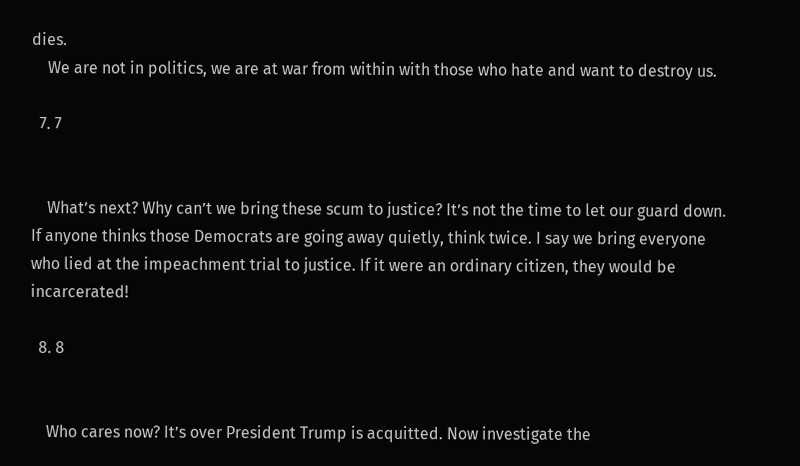dies.
    We are not in politics, we are at war from within with those who hate and want to destroy us.

  7. 7


    What’s next? Why can’t we bring these scum to justice? It’s not the time to let our guard down. If anyone thinks those Democrats are going away quietly, think twice. I say we bring everyone who lied at the impeachment trial to justice. If it were an ordinary citizen, they would be incarcerated!

  8. 8


    Who cares now? It’s over President Trump is acquitted. Now investigate the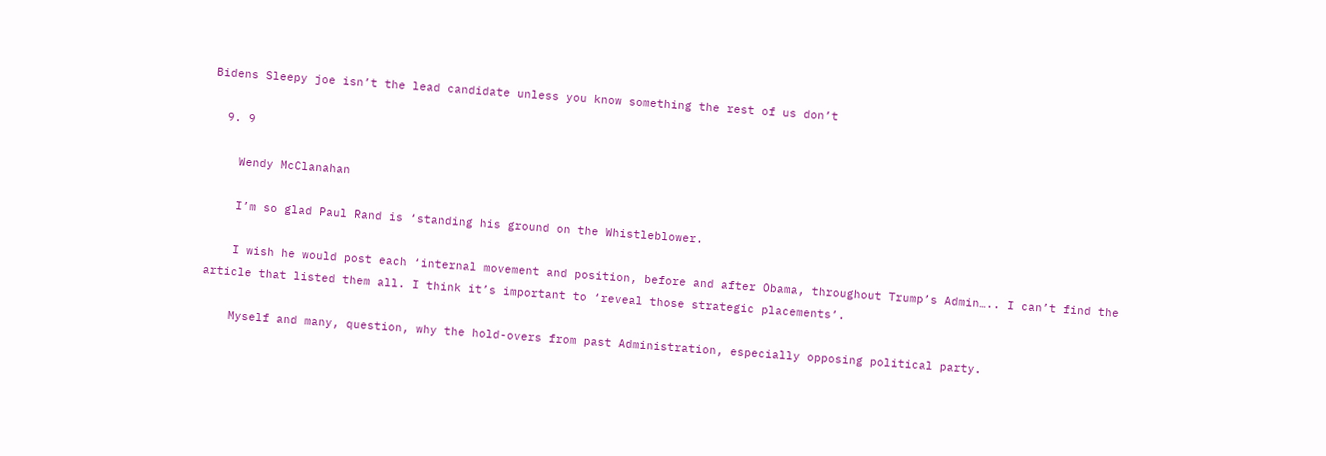Bidens Sleepy joe isn’t the lead candidate unless you know something the rest of us don’t

  9. 9

    Wendy McClanahan

    I’m so glad Paul Rand is ‘standing his ground on the Whistleblower.

    I wish he would post each ‘internal movement and position, before and after Obama, throughout Trump’s Admin….. I can’t find the article that listed them all. I think it’s important to ‘reveal those strategic placements’.

    Myself and many, question, why the hold-overs from past Administration, especially opposing political party.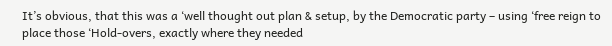It’s obvious, that this was a ‘well thought out plan & setup, by the Democratic party – using ‘free reign to place those ‘Hold-overs, exactly where they needed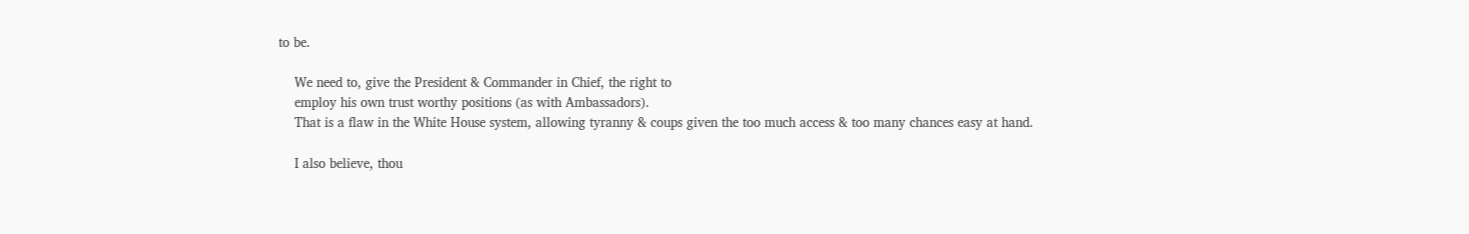to be.

    We need to, give the President & Commander in Chief, the right to
    employ his own trust worthy positions (as with Ambassadors).
    That is a flaw in the White House system, allowing tyranny & coups given the too much access & too many chances easy at hand.

    I also believe, thou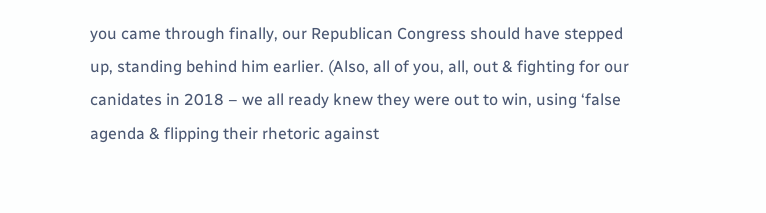you came through finally, our Republican Congress should have stepped up, standing behind him earlier. (Also, all of you, all, out & fighting for our canidates in 2018 – we all ready knew they were out to win, using ‘false agenda & flipping their rhetoric against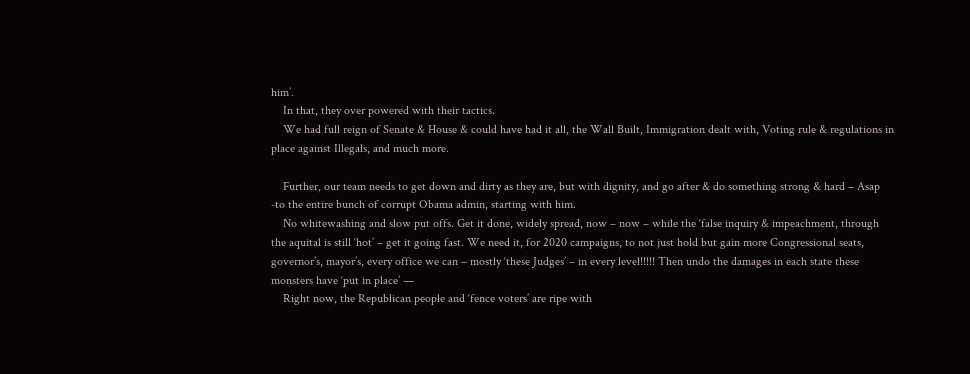him’.
    In that, they over powered with their tactics.
    We had full reign of Senate & House & could have had it all, the Wall Built, Immigration dealt with, Voting rule & regulations in place against Illegals, and much more.

    Further, our team needs to get down and dirty as they are, but with dignity, and go after & do something strong & hard – Asap -to the entire bunch of corrupt Obama admin, starting with him.
    No whitewashing and slow put offs. Get it done, widely spread, now – now – while the ‘false inquiry & impeachment, through the aquital is still ‘hot’ – get it going fast. We need it, for 2020 campaigns, to not just hold but gain more Congressional seats, governor’s, mayor’s, every office we can – mostly ‘these Judges’ – in every level!!!!! Then undo the damages in each state these monsters have ‘put in place’ —
    Right now, the Republican people and ‘fence voters’ are ripe with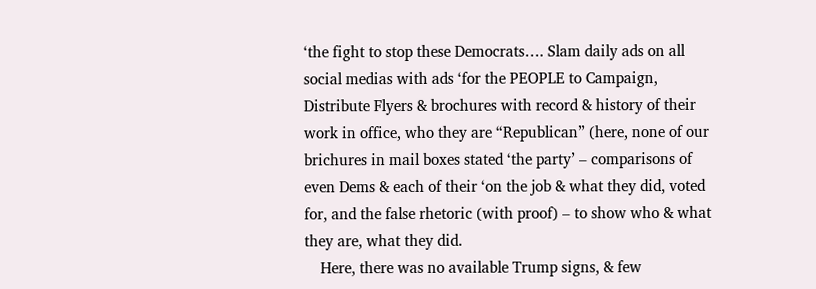‘the fight to stop these Democrats…. Slam daily ads on all social medias with ads ‘for the PEOPLE to Campaign, Distribute Flyers & brochures with record & history of their work in office, who they are “Republican” (here, none of our brichures in mail boxes stated ‘the party’ – comparisons of even Dems & each of their ‘on the job & what they did, voted for, and the false rhetoric (with proof) – to show who & what they are, what they did.
    Here, there was no available Trump signs, & few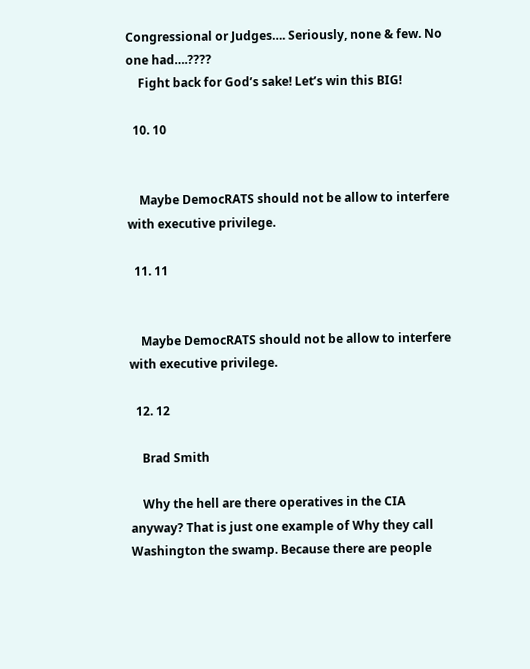Congressional or Judges…. Seriously, none & few. No one had….????
    Fight back for God’s sake! Let’s win this BIG!

  10. 10


    Maybe DemocRATS should not be allow to interfere with executive privilege.

  11. 11


    Maybe DemocRATS should not be allow to interfere with executive privilege.

  12. 12

    Brad Smith

    Why the hell are there operatives in the CIA anyway? That is just one example of Why they call Washington the swamp. Because there are people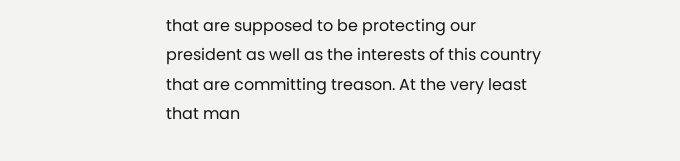that are supposed to be protecting our president as well as the interests of this country that are committing treason. At the very least that man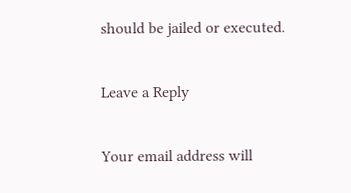should be jailed or executed.

Leave a Reply

Your email address will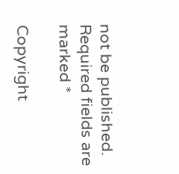not be published. Required fields are marked *

Copyright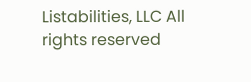Listabilities, LLC All rights reserved